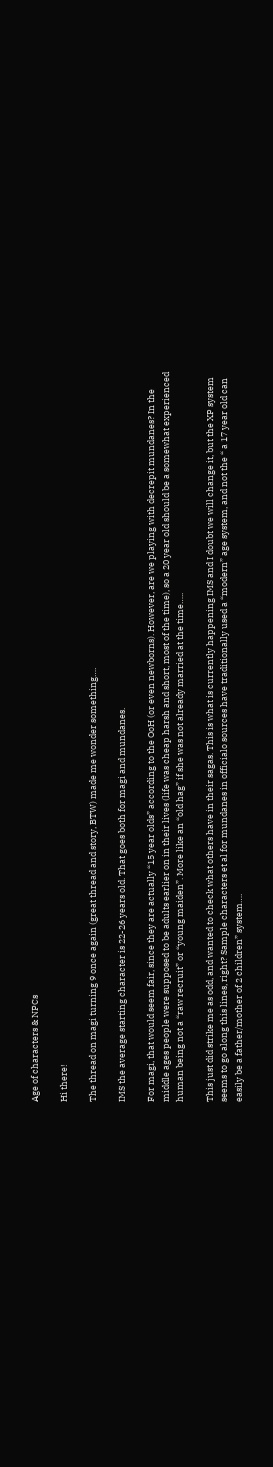Age of characters & NPCs

Hi there!

The thread on magi turning 9 once again (great thread and story, BTW) made me wonder something….

IMS the average starting character is 22-26 years old. That goes both for magi and mundanes.

For magi, that would seem fair, since they are actually “15 year olds” according to the OoH (or even newborns). However, are we playing with decrepit mundanes? In the middle ages people were supposed to be adults earlier on in their lives (life was cheap harsh and short, most of the time), so a 20 year old should be a somewhat experienced human being not a “raw recruit” or “young maiden”. More like an “old hag” if she was not already married at the time…..

This just did strike me as odd, and wanted to check what others have in their sagas. This is what is currently happening IMS and I doubt we will change it, but the XP system seems to go along this lines, right? Sample characters et al for mundanes in officialo sources have traditionally used a “modern” age system, and not the “ a 17 year old can easily be a father/mother of 2 children” system….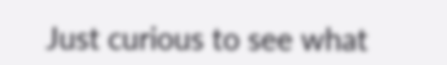Just curious to see what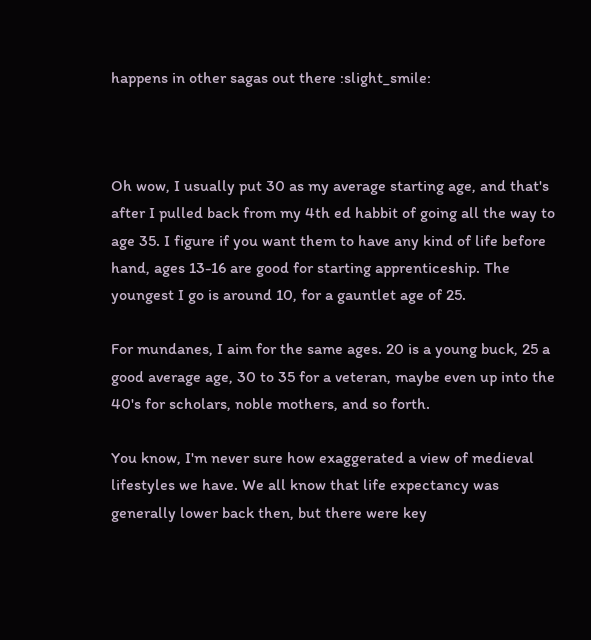happens in other sagas out there :slight_smile:



Oh wow, I usually put 30 as my average starting age, and that's after I pulled back from my 4th ed habbit of going all the way to age 35. I figure if you want them to have any kind of life before hand, ages 13-16 are good for starting apprenticeship. The youngest I go is around 10, for a gauntlet age of 25.

For mundanes, I aim for the same ages. 20 is a young buck, 25 a good average age, 30 to 35 for a veteran, maybe even up into the 40's for scholars, noble mothers, and so forth.

You know, I'm never sure how exaggerated a view of medieval lifestyles we have. We all know that life expectancy was generally lower back then, but there were key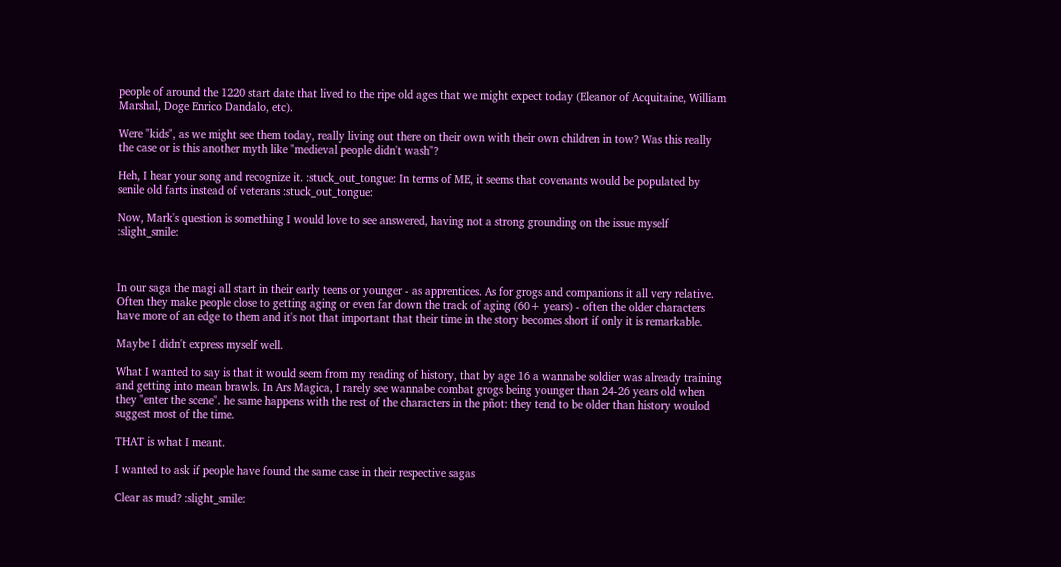people of around the 1220 start date that lived to the ripe old ages that we might expect today (Eleanor of Acquitaine, William Marshal, Doge Enrico Dandalo, etc).

Were "kids", as we might see them today, really living out there on their own with their own children in tow? Was this really the case or is this another myth like "medieval people didn't wash"?

Heh, I hear your song and recognize it. :stuck_out_tongue: In terms of ME, it seems that covenants would be populated by senile old farts instead of veterans :stuck_out_tongue:

Now, Mark's question is something I would love to see answered, having not a strong grounding on the issue myself :slight_smile:



In our saga the magi all start in their early teens or younger - as apprentices. As for grogs and companions it all very relative. Often they make people close to getting aging or even far down the track of aging (60+ years) - often the older characters have more of an edge to them and it's not that important that their time in the story becomes short if only it is remarkable.

Maybe I didn't express myself well.

What I wanted to say is that it would seem from my reading of history, that by age 16 a wannabe soldier was already training and getting into mean brawls. In Ars Magica, I rarely see wannabe combat grogs being younger than 24-26 years old when they "enter the scene". he same happens with the rest of the characters in the pñot: they tend to be older than history woulod suggest most of the time.

THAT is what I meant.

I wanted to ask if people have found the same case in their respective sagas

Clear as mud? :slight_smile: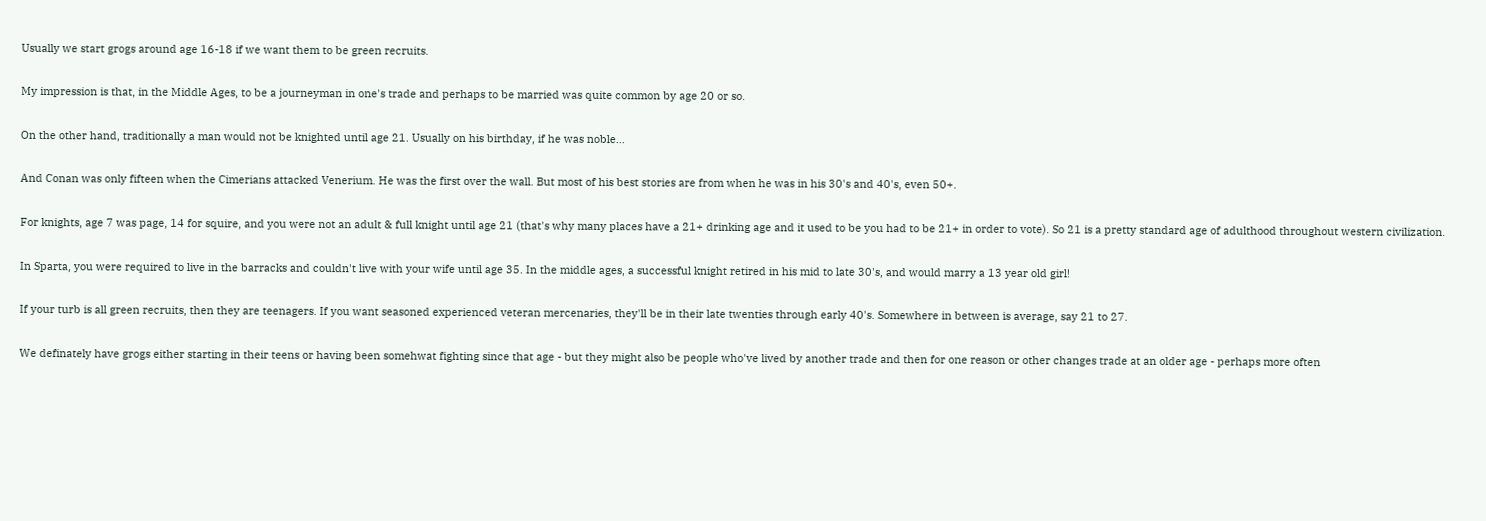Usually we start grogs around age 16-18 if we want them to be green recruits.

My impression is that, in the Middle Ages, to be a journeyman in one's trade and perhaps to be married was quite common by age 20 or so.

On the other hand, traditionally a man would not be knighted until age 21. Usually on his birthday, if he was noble...

And Conan was only fifteen when the Cimerians attacked Venerium. He was the first over the wall. But most of his best stories are from when he was in his 30's and 40's, even 50+.

For knights, age 7 was page, 14 for squire, and you were not an adult & full knight until age 21 (that's why many places have a 21+ drinking age and it used to be you had to be 21+ in order to vote). So 21 is a pretty standard age of adulthood throughout western civilization.

In Sparta, you were required to live in the barracks and couldn't live with your wife until age 35. In the middle ages, a successful knight retired in his mid to late 30's, and would marry a 13 year old girl!

If your turb is all green recruits, then they are teenagers. If you want seasoned experienced veteran mercenaries, they'll be in their late twenties through early 40's. Somewhere in between is average, say 21 to 27.

We definately have grogs either starting in their teens or having been somehwat fighting since that age - but they might also be people who've lived by another trade and then for one reason or other changes trade at an older age - perhaps more often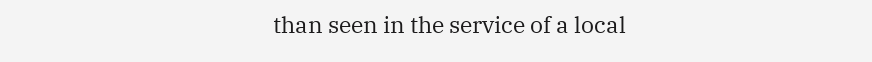than seen in the service of a local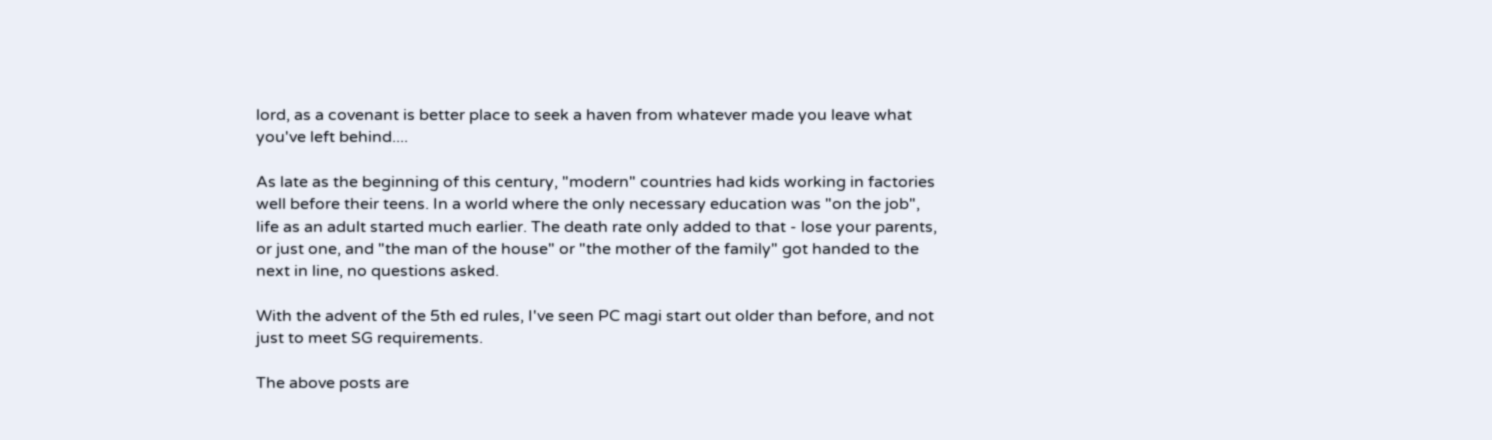lord, as a covenant is better place to seek a haven from whatever made you leave what you've left behind....

As late as the beginning of this century, "modern" countries had kids working in factories well before their teens. In a world where the only necessary education was "on the job", life as an adult started much earlier. The death rate only added to that - lose your parents, or just one, and "the man of the house" or "the mother of the family" got handed to the next in line, no questions asked.

With the advent of the 5th ed rules, I've seen PC magi start out older than before, and not just to meet SG requirements.

The above posts are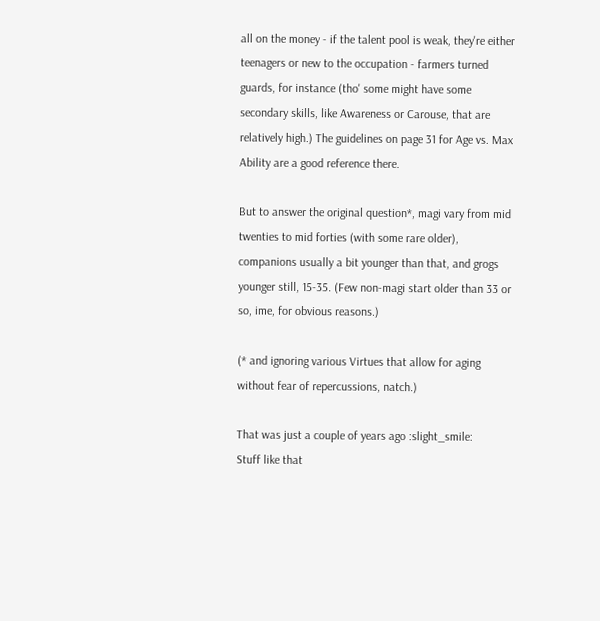all on the money - if the talent pool is weak, they're either teenagers or new to the occupation - farmers turned guards, for instance (tho' some might have some secondary skills, like Awareness or Carouse, that are relatively high.) The guidelines on page 31 for Age vs. Max Ability are a good reference there.

But to answer the original question*, magi vary from mid twenties to mid forties (with some rare older), companions usually a bit younger than that, and grogs younger still, 15-35. (Few non-magi start older than 33 or so, ime, for obvious reasons.)

(* and ignoring various Virtues that allow for aging without fear of repercussions, natch.)

That was just a couple of years ago :slight_smile:
Stuff like that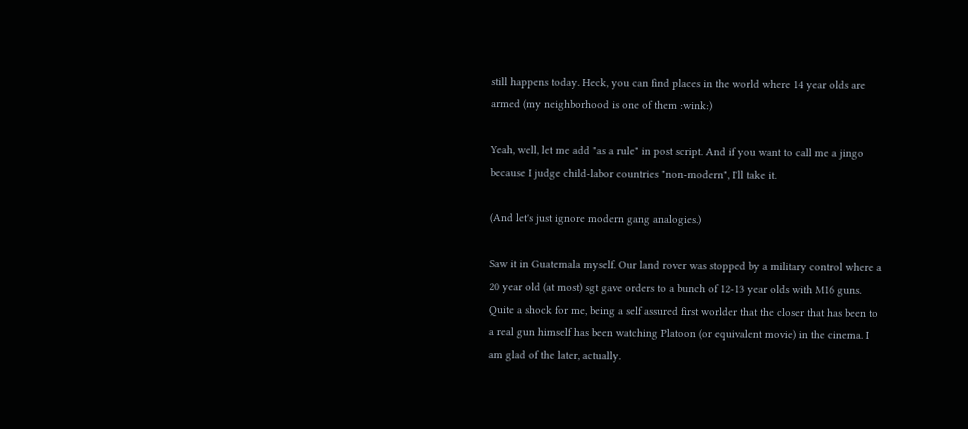still happens today. Heck, you can find places in the world where 14 year olds are armed (my neighborhood is one of them :wink:)

Yeah, well, let me add "as a rule" in post script. And if you want to call me a jingo because I judge child-labor countries "non-modern", I'll take it.

(And let's just ignore modern gang analogies.)

Saw it in Guatemala myself. Our land rover was stopped by a military control where a 20 year old (at most) sgt gave orders to a bunch of 12-13 year olds with M16 guns. Quite a shock for me, being a self assured first worlder that the closer that has been to a real gun himself has been watching Platoon (or equivalent movie) in the cinema. I am glad of the later, actually.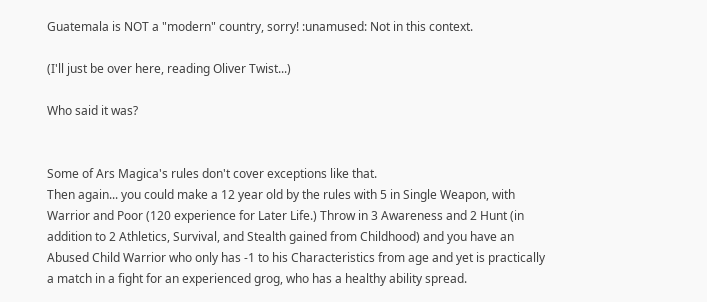Guatemala is NOT a "modern" country, sorry! :unamused: Not in this context.

(I'll just be over here, reading Oliver Twist...)

Who said it was?


Some of Ars Magica's rules don't cover exceptions like that.
Then again... you could make a 12 year old by the rules with 5 in Single Weapon, with Warrior and Poor (120 experience for Later Life.) Throw in 3 Awareness and 2 Hunt (in addition to 2 Athletics, Survival, and Stealth gained from Childhood) and you have an Abused Child Warrior who only has -1 to his Characteristics from age and yet is practically a match in a fight for an experienced grog, who has a healthy ability spread.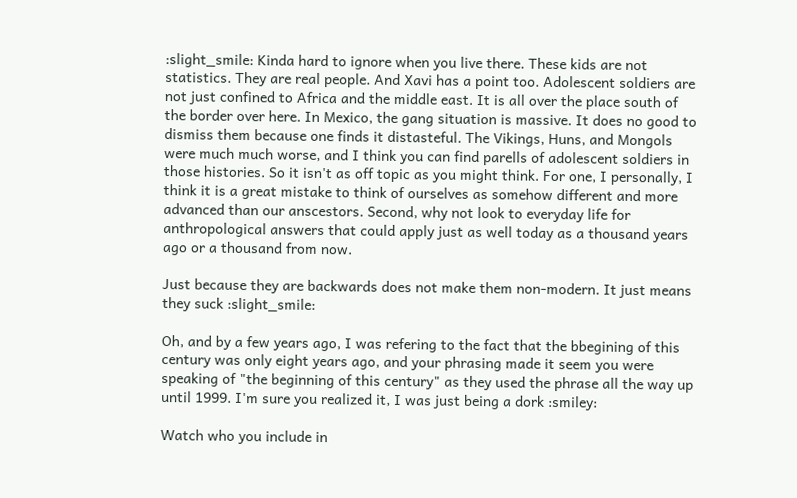:slight_smile: Kinda hard to ignore when you live there. These kids are not statistics. They are real people. And Xavi has a point too. Adolescent soldiers are not just confined to Africa and the middle east. It is all over the place south of the border over here. In Mexico, the gang situation is massive. It does no good to dismiss them because one finds it distasteful. The Vikings, Huns, and Mongols were much much worse, and I think you can find parells of adolescent soldiers in those histories. So it isn't as off topic as you might think. For one, I personally, I think it is a great mistake to think of ourselves as somehow different and more advanced than our anscestors. Second, why not look to everyday life for anthropological answers that could apply just as well today as a thousand years ago or a thousand from now.

Just because they are backwards does not make them non-modern. It just means they suck :slight_smile:

Oh, and by a few years ago, I was refering to the fact that the bbegining of this century was only eight years ago, and your phrasing made it seem you were speaking of "the beginning of this century" as they used the phrase all the way up until 1999. I'm sure you realized it, I was just being a dork :smiley:

Watch who you include in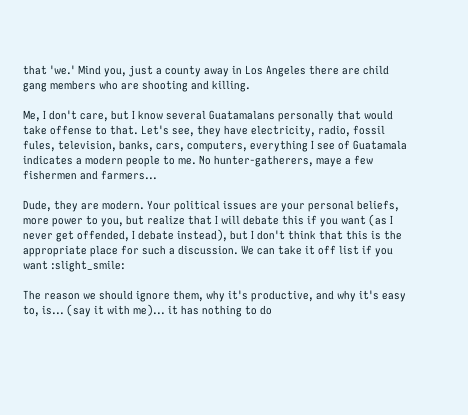that 'we.' Mind you, just a county away in Los Angeles there are child gang members who are shooting and killing.

Me, I don't care, but I know several Guatamalans personally that would take offense to that. Let's see, they have electricity, radio, fossil fules, television, banks, cars, computers, everything I see of Guatamala indicates a modern people to me. No hunter-gatherers, maye a few fishermen and farmers...

Dude, they are modern. Your political issues are your personal beliefs, more power to you, but realize that I will debate this if you want (as I never get offended, I debate instead), but I don't think that this is the appropriate place for such a discussion. We can take it off list if you want :slight_smile:

The reason we should ignore them, why it's productive, and why it's easy to, is... (say it with me)... it has nothing to do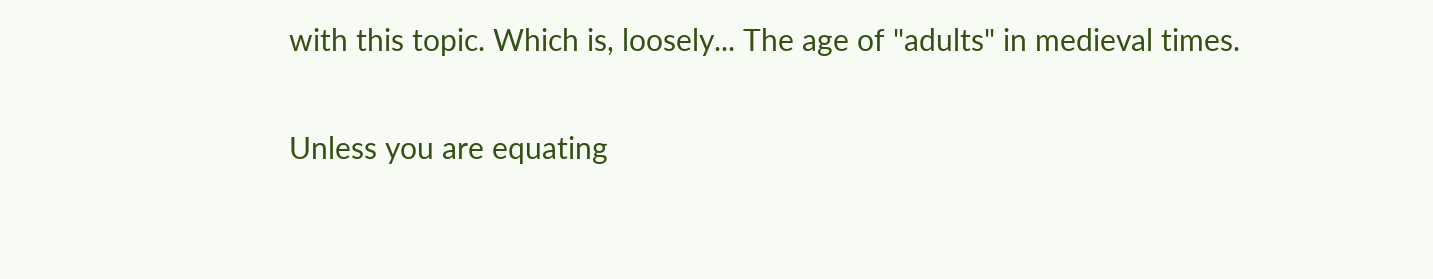with this topic. Which is, loosely... The age of "adults" in medieval times.

Unless you are equating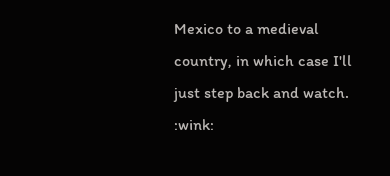Mexico to a medieval country, in which case I'll just step back and watch. :wink: